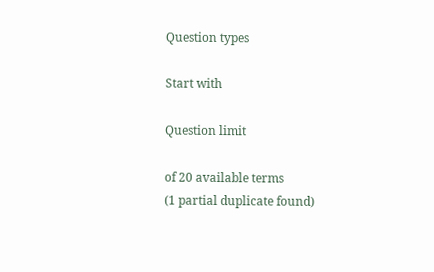Question types

Start with

Question limit

of 20 available terms
(1 partial duplicate found)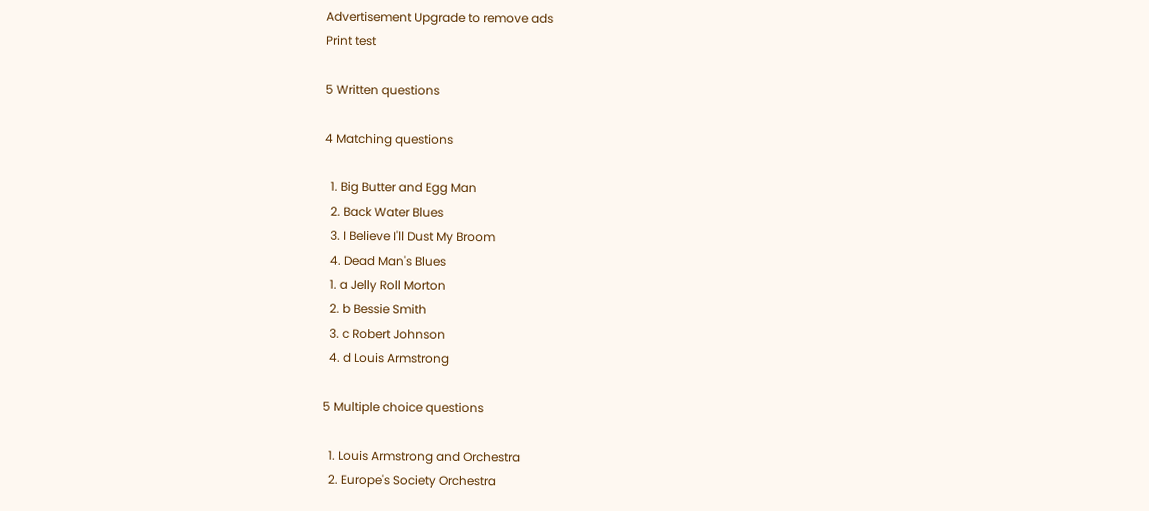Advertisement Upgrade to remove ads
Print test

5 Written questions

4 Matching questions

  1. Big Butter and Egg Man
  2. Back Water Blues
  3. I Believe I'll Dust My Broom
  4. Dead Man's Blues
  1. a Jelly Roll Morton
  2. b Bessie Smith
  3. c Robert Johnson
  4. d Louis Armstrong

5 Multiple choice questions

  1. Louis Armstrong and Orchestra
  2. Europe's Society Orchestra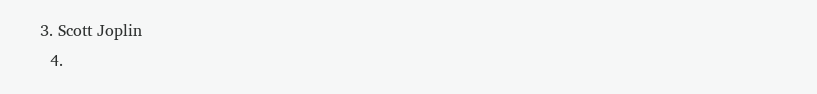3. Scott Joplin
  4.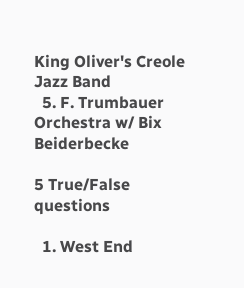King Oliver's Creole Jazz Band
  5. F. Trumbauer Orchestra w/ Bix Beiderbecke

5 True/False questions

  1. West End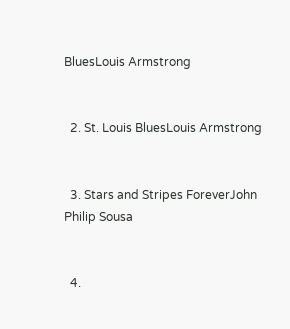BluesLouis Armstrong


  2. St. Louis BluesLouis Armstrong


  3. Stars and Stripes ForeverJohn Philip Sousa


  4.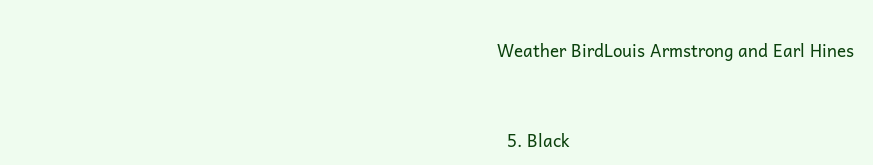Weather BirdLouis Armstrong and Earl Hines


  5. Black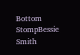Bottom StompBessie Smith